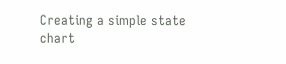Creating a simple state chart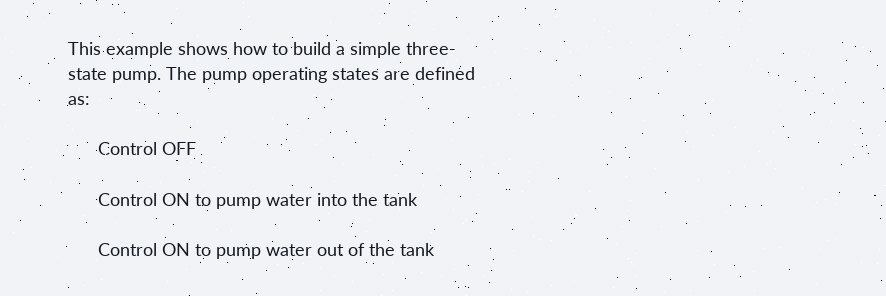This example shows how to build a simple three-state pump. The pump operating states are defined as:

      Control OFF

      Control ON to pump water into the tank

      Control ON to pump water out of the tank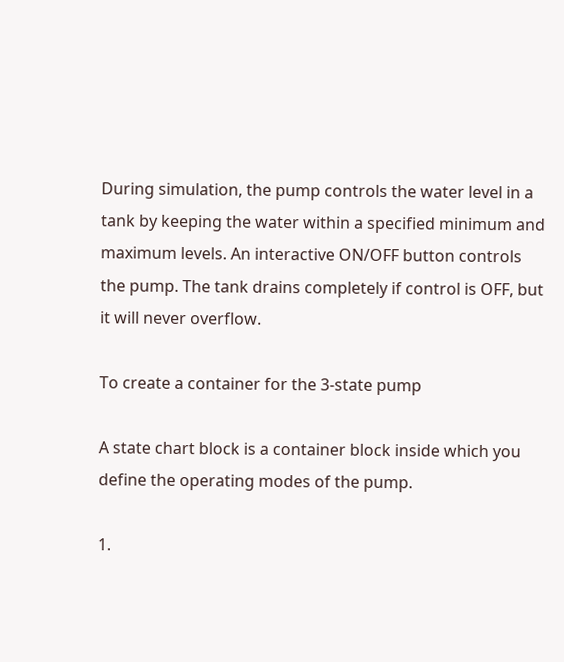During simulation, the pump controls the water level in a tank by keeping the water within a specified minimum and maximum levels. An interactive ON/OFF button controls the pump. The tank drains completely if control is OFF, but it will never overflow.

To create a container for the 3-state pump

A state chart block is a container block inside which you define the operating modes of the pump.

1.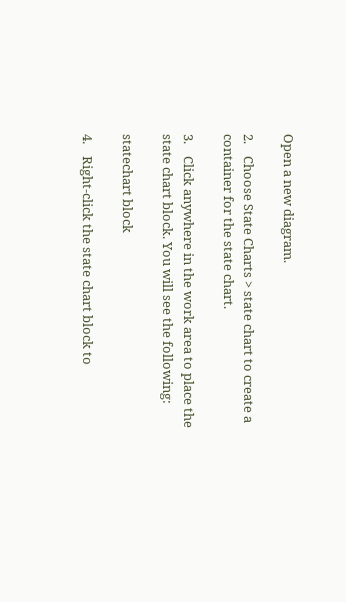Open a new diagram.

2.    Choose State Charts > state chart to create a container for the state chart.

3.    Click anywhere in the work area to place the state chart block. You will see the following:

statechart block

4.    Right-click the state chart block to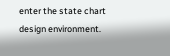enter the state chart design environment.